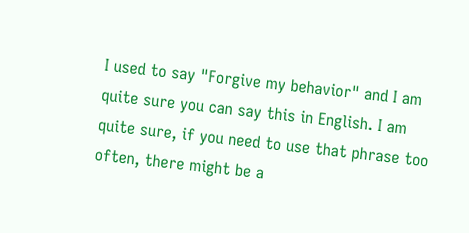I used to say "Forgive my behavior" and I am quite sure you can say this in English. I am quite sure, if you need to use that phrase too often, there might be a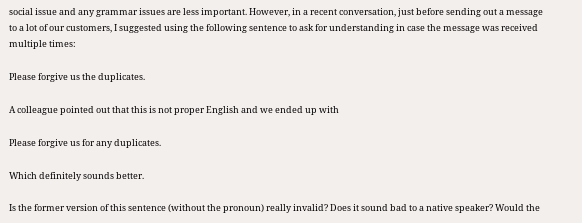social issue and any grammar issues are less important. However, in a recent conversation, just before sending out a message to a lot of our customers, I suggested using the following sentence to ask for understanding in case the message was received multiple times:

Please forgive us the duplicates.

A colleague pointed out that this is not proper English and we ended up with

Please forgive us for any duplicates.

Which definitely sounds better.

Is the former version of this sentence (without the pronoun) really invalid? Does it sound bad to a native speaker? Would the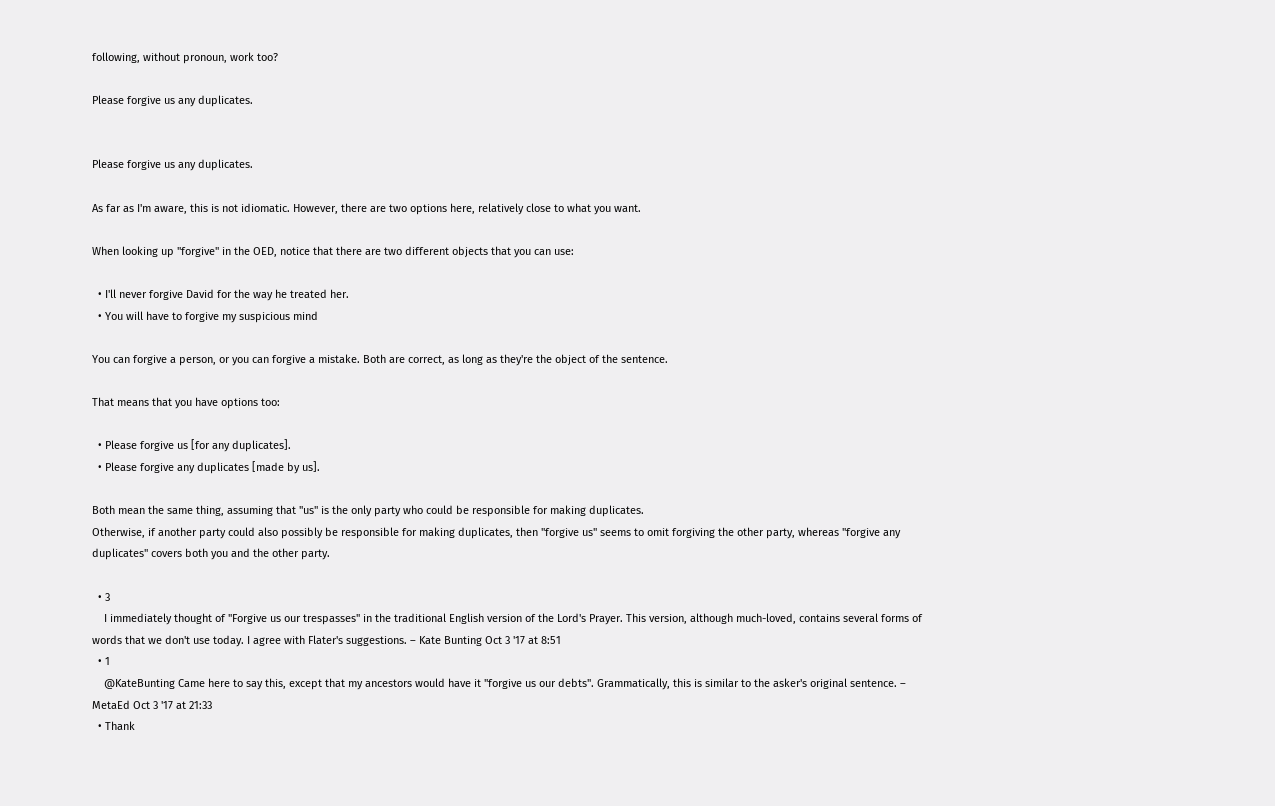following, without pronoun, work too?

Please forgive us any duplicates.


Please forgive us any duplicates.

As far as I'm aware, this is not idiomatic. However, there are two options here, relatively close to what you want.

When looking up "forgive" in the OED, notice that there are two different objects that you can use:

  • I'll never forgive David for the way he treated her.
  • You will have to forgive my suspicious mind

You can forgive a person, or you can forgive a mistake. Both are correct, as long as they're the object of the sentence.

That means that you have options too:

  • Please forgive us [for any duplicates].
  • Please forgive any duplicates [made by us].

Both mean the same thing, assuming that "us" is the only party who could be responsible for making duplicates.
Otherwise, if another party could also possibly be responsible for making duplicates, then "forgive us" seems to omit forgiving the other party, whereas "forgive any duplicates" covers both you and the other party.

  • 3
    I immediately thought of "Forgive us our trespasses" in the traditional English version of the Lord's Prayer. This version, although much-loved, contains several forms of words that we don't use today. I agree with Flater's suggestions. – Kate Bunting Oct 3 '17 at 8:51
  • 1
    @KateBunting Came here to say this, except that my ancestors would have it "forgive us our debts". Grammatically, this is similar to the asker's original sentence. – MetaEd Oct 3 '17 at 21:33
  • Thank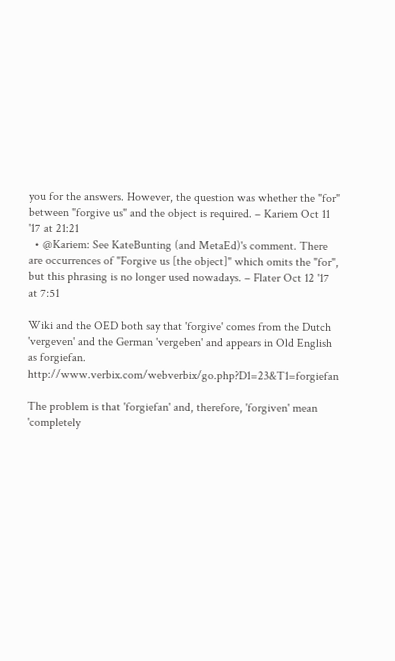you for the answers. However, the question was whether the "for" between "forgive us" and the object is required. – Kariem Oct 11 '17 at 21:21
  • @Kariem: See KateBunting (and MetaEd)'s comment. There are occurrences of "Forgive us [the object]" which omits the "for", but this phrasing is no longer used nowadays. – Flater Oct 12 '17 at 7:51

Wiki and the OED both say that 'forgive' comes from the Dutch 'vergeven' and the German 'vergeben' and appears in Old English as forgiefan. http://www.verbix.com/webverbix/go.php?D1=23&T1=forgiefan

The problem is that 'forgiefan' and, therefore, 'forgiven' mean 'completely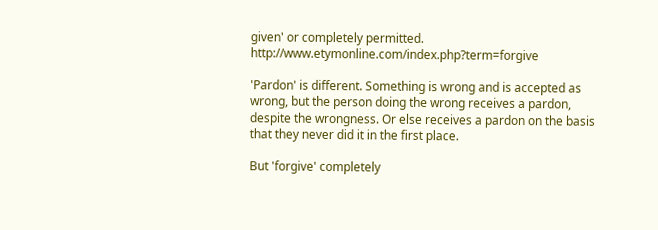given' or completely permitted. http://www.etymonline.com/index.php?term=forgive

'Pardon' is different. Something is wrong and is accepted as wrong, but the person doing the wrong receives a pardon, despite the wrongness. Or else receives a pardon on the basis that they never did it in the first place.

But 'forgive' completely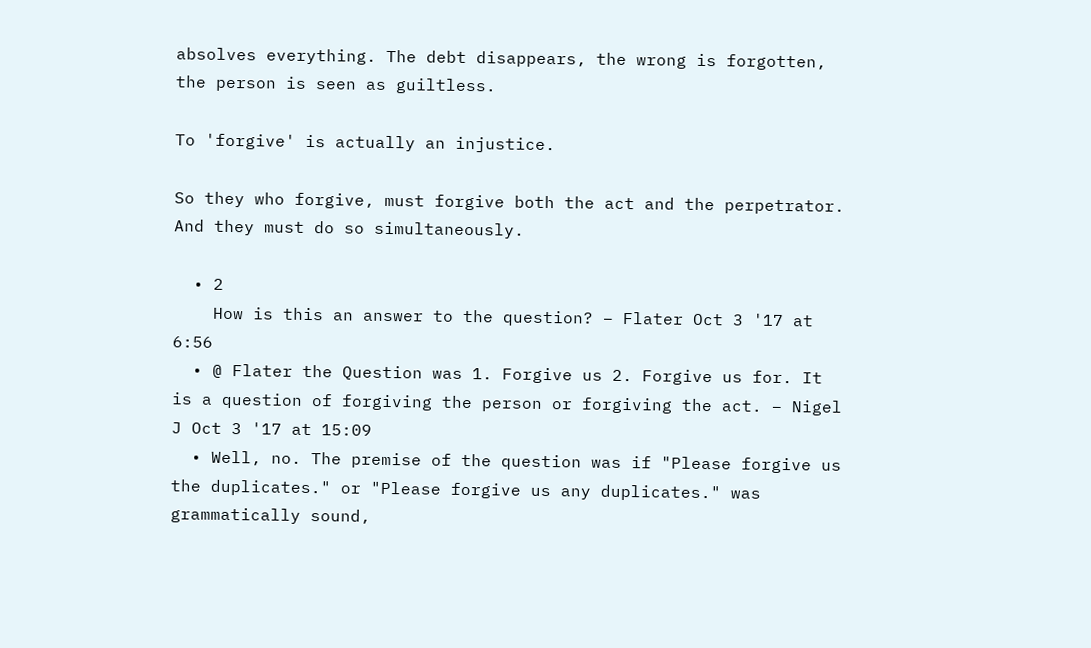absolves everything. The debt disappears, the wrong is forgotten, the person is seen as guiltless.

To 'forgive' is actually an injustice.

So they who forgive, must forgive both the act and the perpetrator. And they must do so simultaneously.

  • 2
    How is this an answer to the question? – Flater Oct 3 '17 at 6:56
  • @ Flater the Question was 1. Forgive us 2. Forgive us for. It is a question of forgiving the person or forgiving the act. – Nigel J Oct 3 '17 at 15:09
  • Well, no. The premise of the question was if "Please forgive us the duplicates." or "Please forgive us any duplicates." was grammatically sound,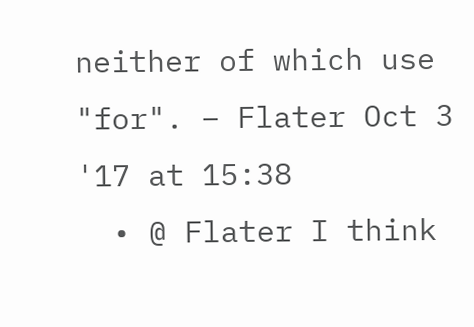neither of which use "for". – Flater Oct 3 '17 at 15:38
  • @ Flater I think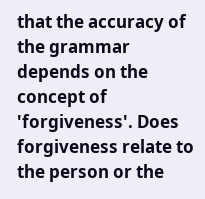that the accuracy of the grammar depends on the concept of 'forgiveness'. Does forgiveness relate to the person or the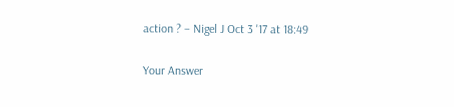action ? – Nigel J Oct 3 '17 at 18:49

Your Answer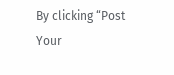By clicking “Post Your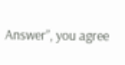Answer”, you agree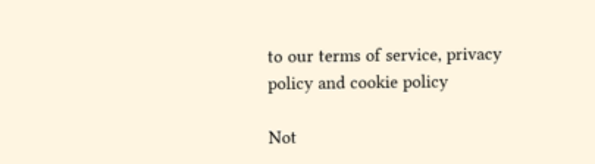to our terms of service, privacy policy and cookie policy

Not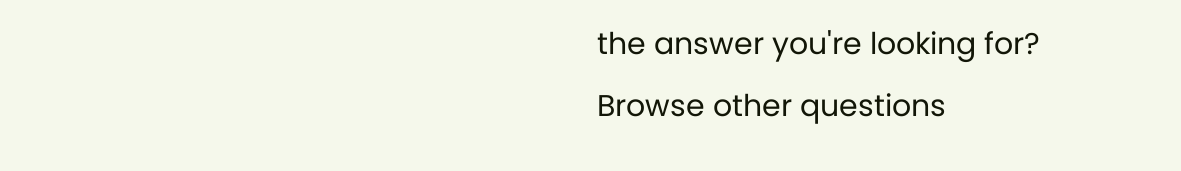the answer you're looking for? Browse other questions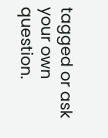tagged or ask your own question.